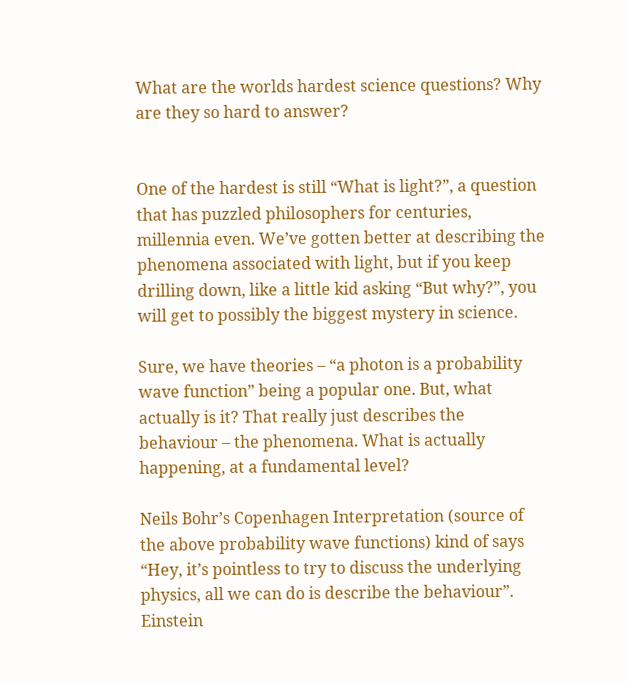What are the worlds hardest science questions? Why are they so hard to answer?


One of the hardest is still “What is light?”, a question that has puzzled philosophers for centuries, millennia even. We’ve gotten better at describing the phenomena associated with light, but if you keep drilling down, like a little kid asking “But why?”, you will get to possibly the biggest mystery in science.

Sure, we have theories – “a photon is a probability wave function” being a popular one. But, what actually is it? That really just describes the behaviour – the phenomena. What is actually happening, at a fundamental level?

Neils Bohr’s Copenhagen Interpretation (source of the above probability wave functions) kind of says “Hey, it’s pointless to try to discuss the underlying physics, all we can do is describe the behaviour”. Einstein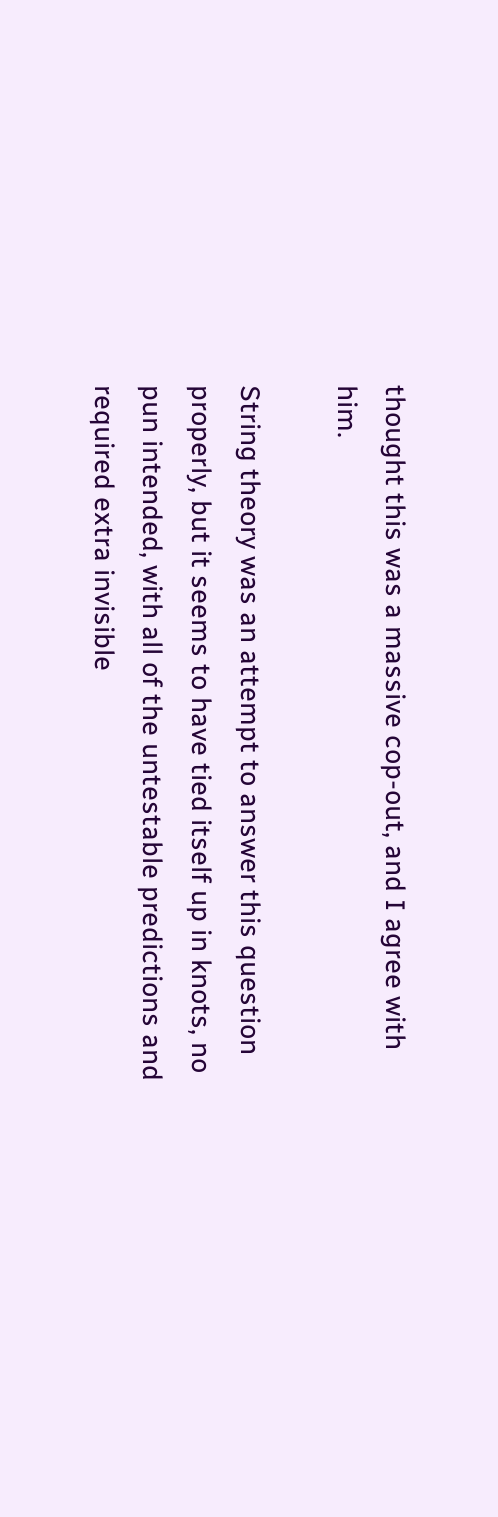thought this was a massive cop-out, and I agree with him.

String theory was an attempt to answer this question properly, but it seems to have tied itself up in knots, no pun intended, with all of the untestable predictions and required extra invisible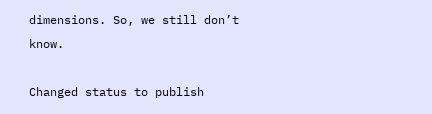dimensions. So, we still don’t know.

Changed status to publish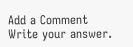Add a Comment
Write your answer.